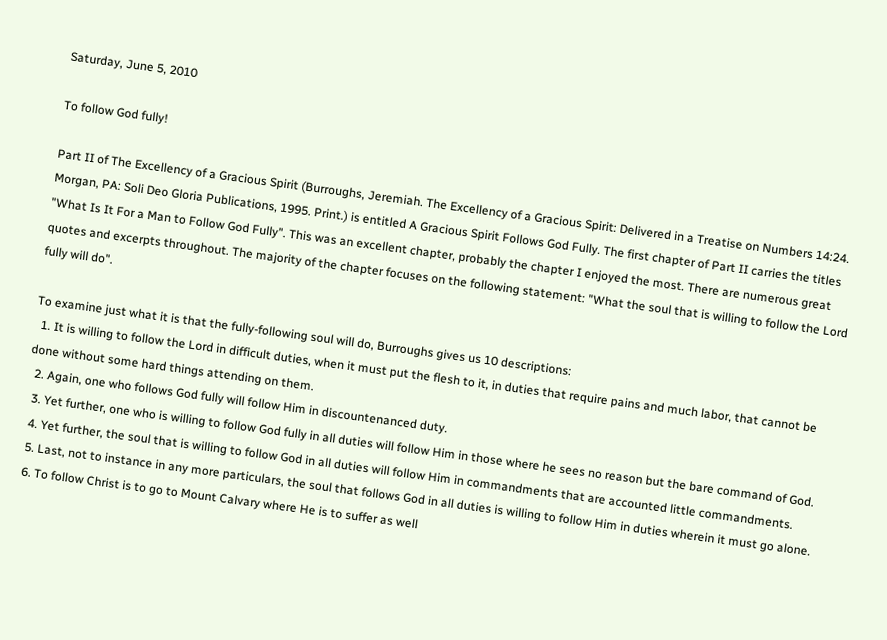Saturday, June 5, 2010

To follow God fully!

Part II of The Excellency of a Gracious Spirit (Burroughs, Jeremiah. The Excellency of a Gracious Spirit: Delivered in a Treatise on Numbers 14:24. Morgan, PA: Soli Deo Gloria Publications, 1995. Print.) is entitled A Gracious Spirit Follows God Fully. The first chapter of Part II carries the titles "What Is It For a Man to Follow God Fully". This was an excellent chapter, probably the chapter I enjoyed the most. There are numerous great quotes and excerpts throughout. The majority of the chapter focuses on the following statement: "What the soul that is willing to follow the Lord fully will do".

To examine just what it is that the fully-following soul will do, Burroughs gives us 10 descriptions:
  1. It is willing to follow the Lord in difficult duties, when it must put the flesh to it, in duties that require pains and much labor, that cannot be done without some hard things attending on them.
  2. Again, one who follows God fully will follow Him in discountenanced duty.
  3. Yet further, one who is willing to follow God fully in all duties will follow Him in those where he sees no reason but the bare command of God.
  4. Yet further, the soul that is willing to follow God in all duties will follow Him in commandments that are accounted little commandments.
  5. Last, not to instance in any more particulars, the soul that follows God in all duties is willing to follow Him in duties wherein it must go alone.
  6. To follow Christ is to go to Mount Calvary where He is to suffer as well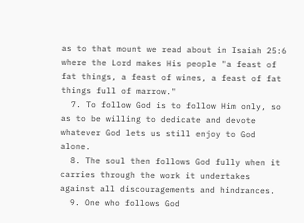as to that mount we read about in Isaiah 25:6 where the Lord makes His people "a feast of fat things, a feast of wines, a feast of fat things full of marrow."
  7. To follow God is to follow Him only, so as to be willing to dedicate and devote whatever God lets us still enjoy to God alone.
  8. The soul then follows God fully when it carries through the work it undertakes against all discouragements and hindrances.
  9. One who follows God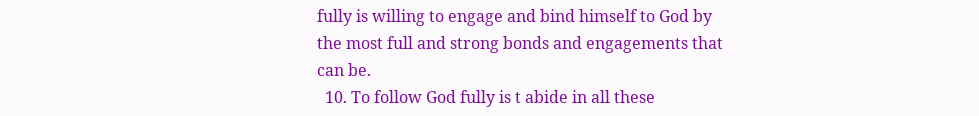fully is willing to engage and bind himself to God by the most full and strong bonds and engagements that can be.
  10. To follow God fully is t abide in all these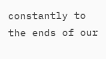constantly to the ends of our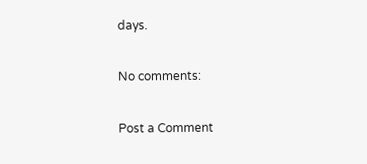days.

No comments:

Post a Comment